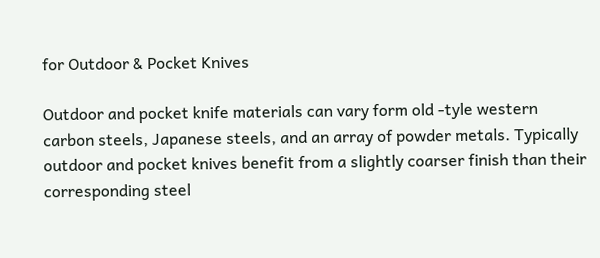for Outdoor & Pocket Knives

Outdoor and pocket knife materials can vary form old -tyle western carbon steels, Japanese steels, and an array of powder metals. Typically outdoor and pocket knives benefit from a slightly coarser finish than their corresponding steel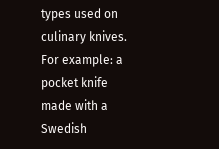types used on culinary knives. For example: a pocket knife made with a Swedish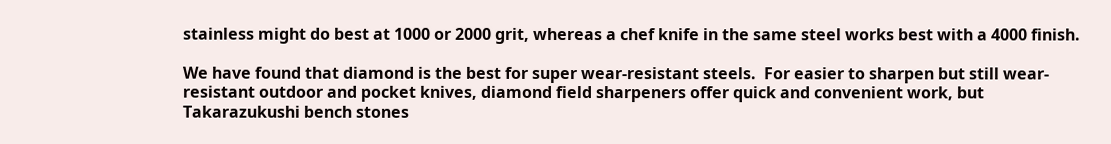stainless might do best at 1000 or 2000 grit, whereas a chef knife in the same steel works best with a 4000 finish.

We have found that diamond is the best for super wear-resistant steels.  For easier to sharpen but still wear-resistant outdoor and pocket knives, diamond field sharpeners offer quick and convenient work, but Takarazukushi bench stones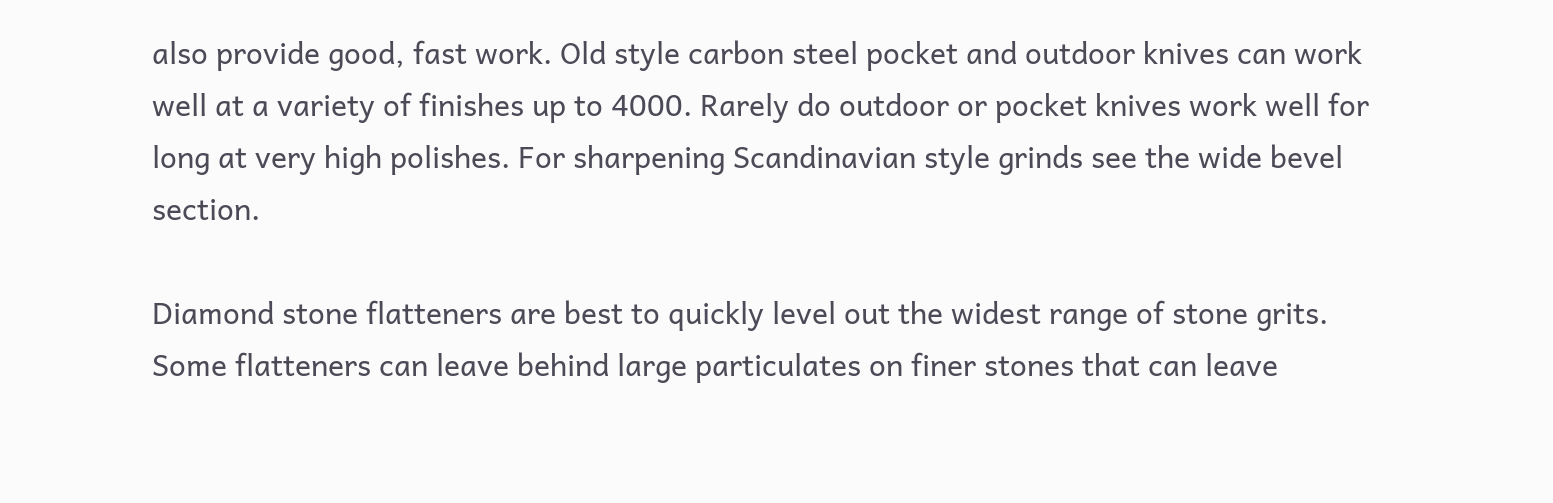also provide good, fast work. Old style carbon steel pocket and outdoor knives can work well at a variety of finishes up to 4000. Rarely do outdoor or pocket knives work well for long at very high polishes. For sharpening Scandinavian style grinds see the wide bevel section.

Diamond stone flatteners are best to quickly level out the widest range of stone grits. Some flatteners can leave behind large particulates on finer stones that can leave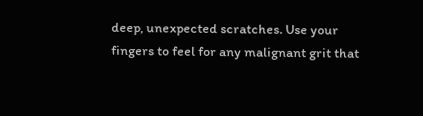deep, unexpected scratches. Use your fingers to feel for any malignant grit that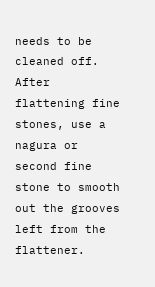needs to be cleaned off. After flattening fine stones, use a nagura or second fine stone to smooth out the grooves left from the flattener.